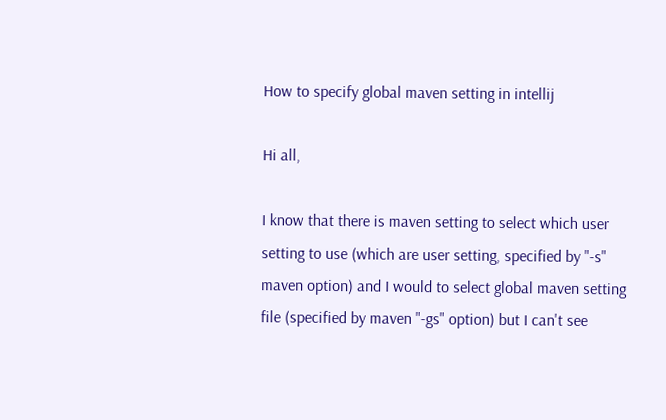How to specify global maven setting in intellij

Hi all,

I know that there is maven setting to select which user setting to use (which are user setting, specified by "-s" maven option) and I would to select global maven setting file (specified by maven "-gs" option) but I can't see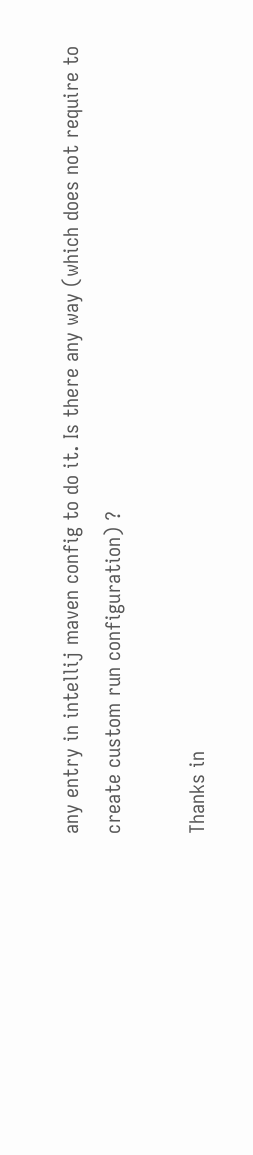any entry in intellij maven config to do it. Is there any way (which does not require to create custom run configuration) ?

Thanks in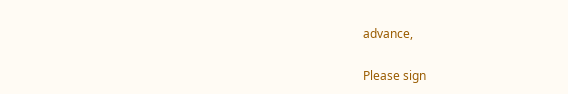advance,

Please sign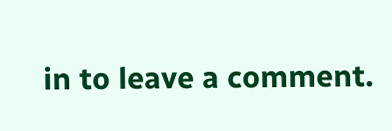in to leave a comment.